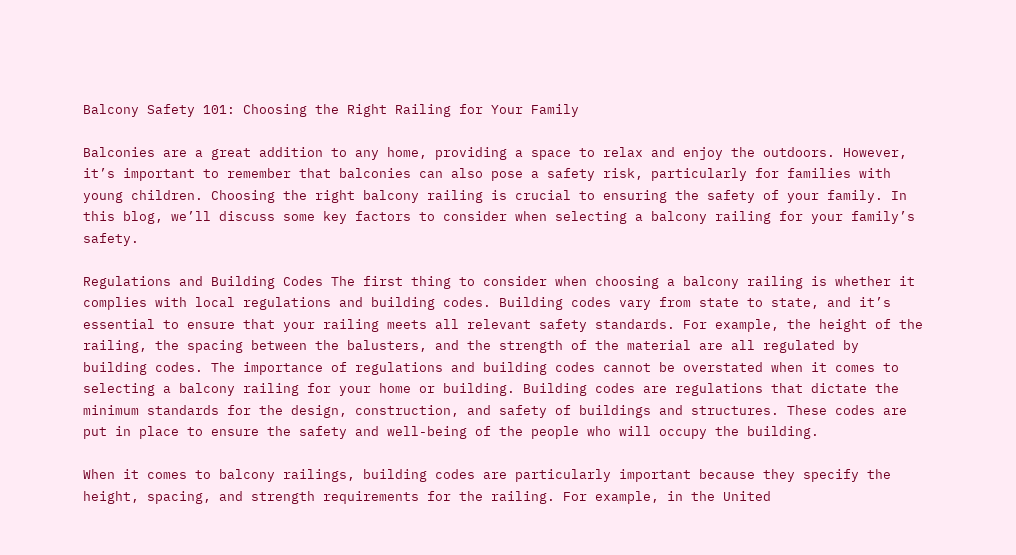Balcony Safety 101: Choosing the Right Railing for Your Family

Balconies are a great addition to any home, providing a space to relax and enjoy the outdoors. However, it’s important to remember that balconies can also pose a safety risk, particularly for families with young children. Choosing the right balcony railing is crucial to ensuring the safety of your family. In this blog, we’ll discuss some key factors to consider when selecting a balcony railing for your family’s safety.

Regulations and Building Codes The first thing to consider when choosing a balcony railing is whether it complies with local regulations and building codes. Building codes vary from state to state, and it’s essential to ensure that your railing meets all relevant safety standards. For example, the height of the railing, the spacing between the balusters, and the strength of the material are all regulated by building codes. The importance of regulations and building codes cannot be overstated when it comes to selecting a balcony railing for your home or building. Building codes are regulations that dictate the minimum standards for the design, construction, and safety of buildings and structures. These codes are put in place to ensure the safety and well-being of the people who will occupy the building.

When it comes to balcony railings, building codes are particularly important because they specify the height, spacing, and strength requirements for the railing. For example, in the United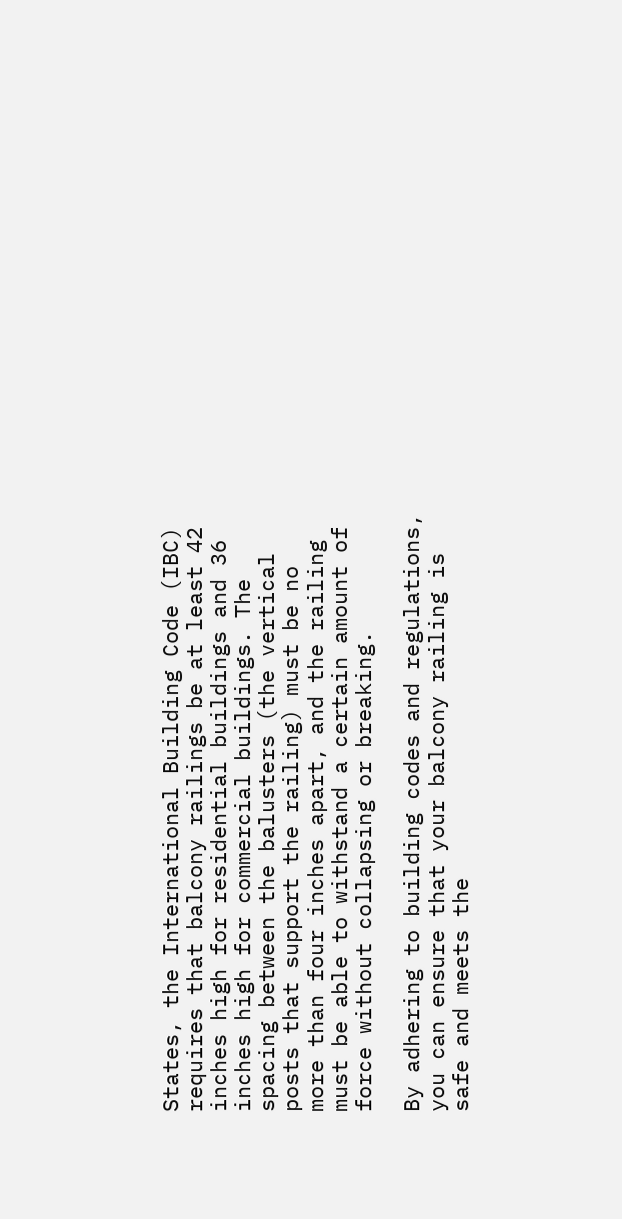States, the International Building Code (IBC) requires that balcony railings be at least 42 inches high for residential buildings and 36 inches high for commercial buildings. The spacing between the balusters (the vertical posts that support the railing) must be no more than four inches apart, and the railing must be able to withstand a certain amount of force without collapsing or breaking.

By adhering to building codes and regulations, you can ensure that your balcony railing is safe and meets the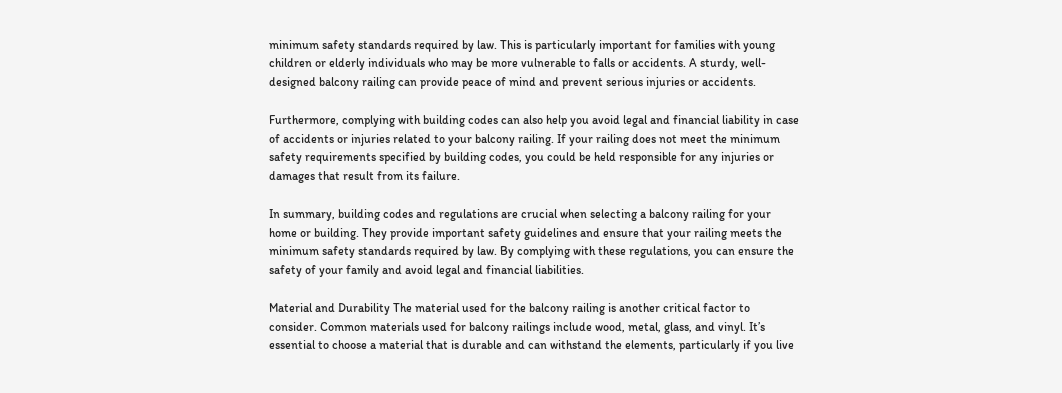minimum safety standards required by law. This is particularly important for families with young children or elderly individuals who may be more vulnerable to falls or accidents. A sturdy, well-designed balcony railing can provide peace of mind and prevent serious injuries or accidents.

Furthermore, complying with building codes can also help you avoid legal and financial liability in case of accidents or injuries related to your balcony railing. If your railing does not meet the minimum safety requirements specified by building codes, you could be held responsible for any injuries or damages that result from its failure.

In summary, building codes and regulations are crucial when selecting a balcony railing for your home or building. They provide important safety guidelines and ensure that your railing meets the minimum safety standards required by law. By complying with these regulations, you can ensure the safety of your family and avoid legal and financial liabilities.

Material and Durability The material used for the balcony railing is another critical factor to consider. Common materials used for balcony railings include wood, metal, glass, and vinyl. It’s essential to choose a material that is durable and can withstand the elements, particularly if you live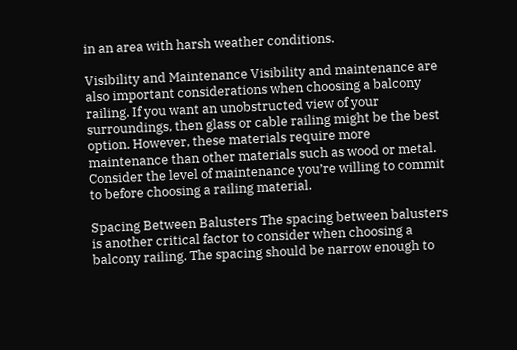in an area with harsh weather conditions.

Visibility and Maintenance Visibility and maintenance are also important considerations when choosing a balcony railing. If you want an unobstructed view of your surroundings, then glass or cable railing might be the best option. However, these materials require more maintenance than other materials such as wood or metal. Consider the level of maintenance you’re willing to commit to before choosing a railing material.

Spacing Between Balusters The spacing between balusters is another critical factor to consider when choosing a balcony railing. The spacing should be narrow enough to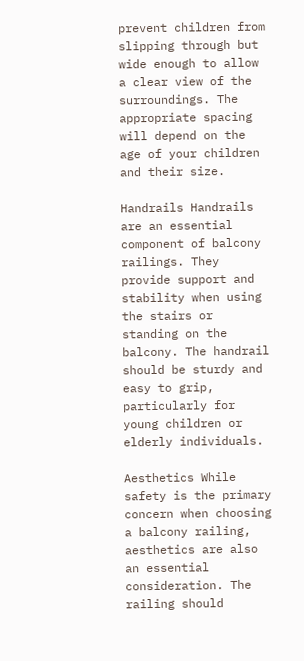prevent children from slipping through but wide enough to allow a clear view of the surroundings. The appropriate spacing will depend on the age of your children and their size.

Handrails Handrails are an essential component of balcony railings. They provide support and stability when using the stairs or standing on the balcony. The handrail should be sturdy and easy to grip, particularly for young children or elderly individuals.

Aesthetics While safety is the primary concern when choosing a balcony railing, aesthetics are also an essential consideration. The railing should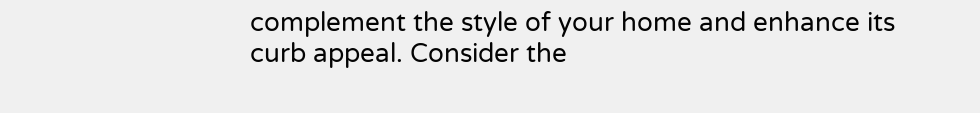complement the style of your home and enhance its curb appeal. Consider the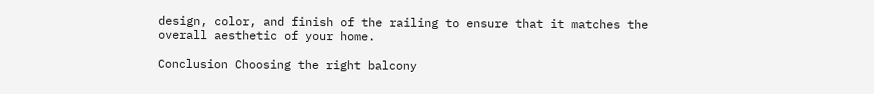design, color, and finish of the railing to ensure that it matches the overall aesthetic of your home.

Conclusion Choosing the right balcony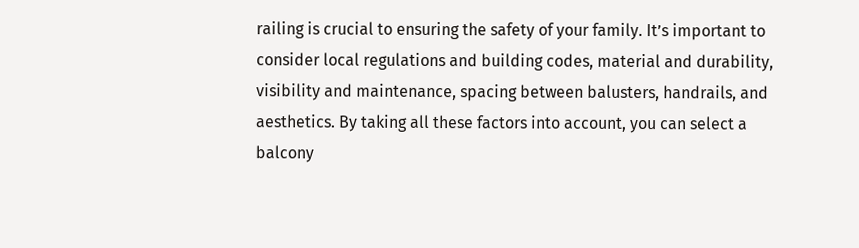railing is crucial to ensuring the safety of your family. It’s important to consider local regulations and building codes, material and durability, visibility and maintenance, spacing between balusters, handrails, and aesthetics. By taking all these factors into account, you can select a balcony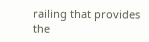railing that provides the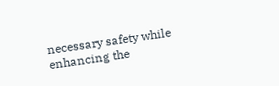necessary safety while enhancing the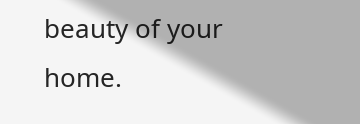beauty of your home.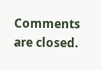Comments are closed.